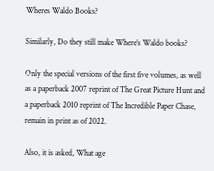Wheres Waldo Books?

Similarly, Do they still make Where’s Waldo books?

Only the special versions of the first five volumes, as well as a paperback 2007 reprint of The Great Picture Hunt and a paperback 2010 reprint of The Incredible Paper Chase, remain in print as of 2022.

Also, it is asked, What age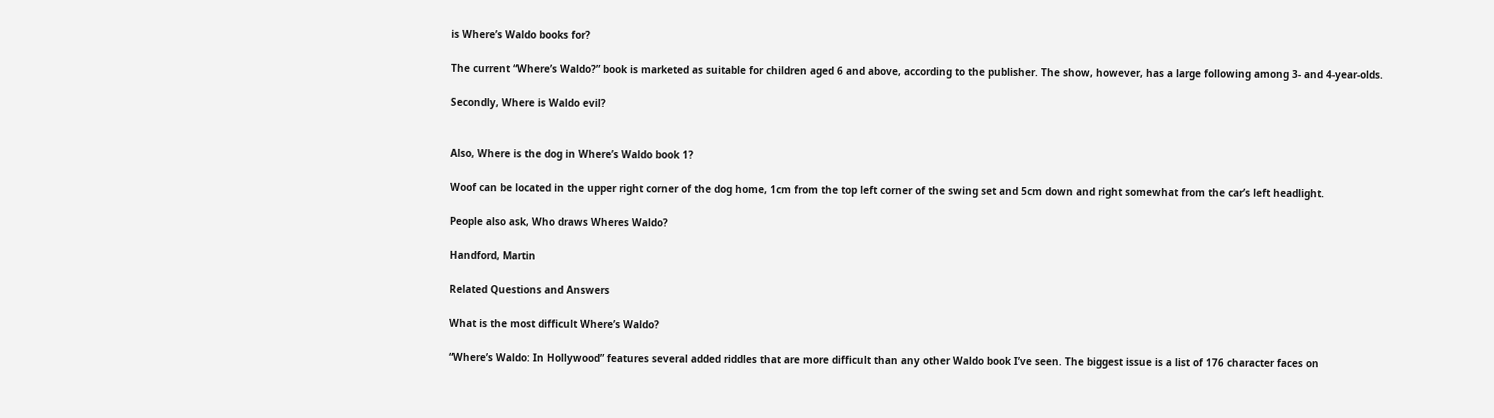is Where’s Waldo books for?

The current “Where’s Waldo?” book is marketed as suitable for children aged 6 and above, according to the publisher. The show, however, has a large following among 3- and 4-year-olds.

Secondly, Where is Waldo evil?


Also, Where is the dog in Where’s Waldo book 1?

Woof can be located in the upper right corner of the dog home, 1cm from the top left corner of the swing set and 5cm down and right somewhat from the car’s left headlight.

People also ask, Who draws Wheres Waldo?

Handford, Martin

Related Questions and Answers

What is the most difficult Where’s Waldo?

“Where’s Waldo: In Hollywood” features several added riddles that are more difficult than any other Waldo book I’ve seen. The biggest issue is a list of 176 character faces on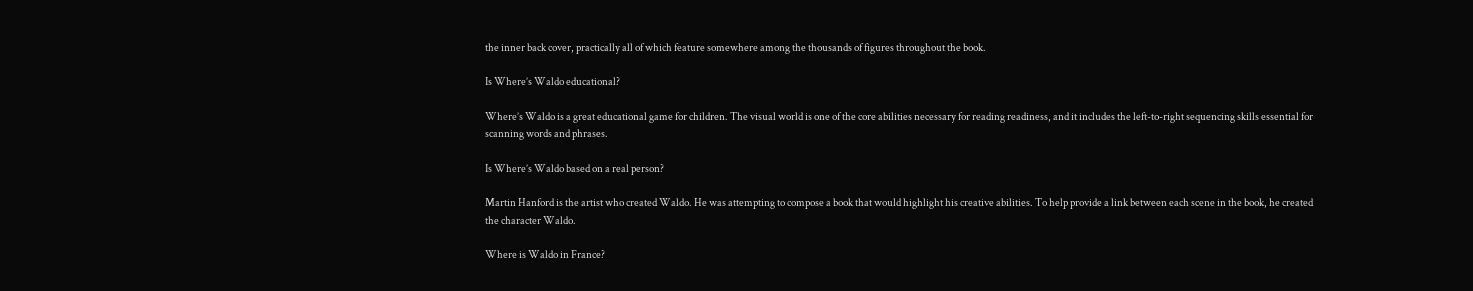the inner back cover, practically all of which feature somewhere among the thousands of figures throughout the book.

Is Where’s Waldo educational?

Where’s Waldo is a great educational game for children. The visual world is one of the core abilities necessary for reading readiness, and it includes the left-to-right sequencing skills essential for scanning words and phrases.

Is Where’s Waldo based on a real person?

Martin Hanford is the artist who created Waldo. He was attempting to compose a book that would highlight his creative abilities. To help provide a link between each scene in the book, he created the character Waldo.

Where is Waldo in France?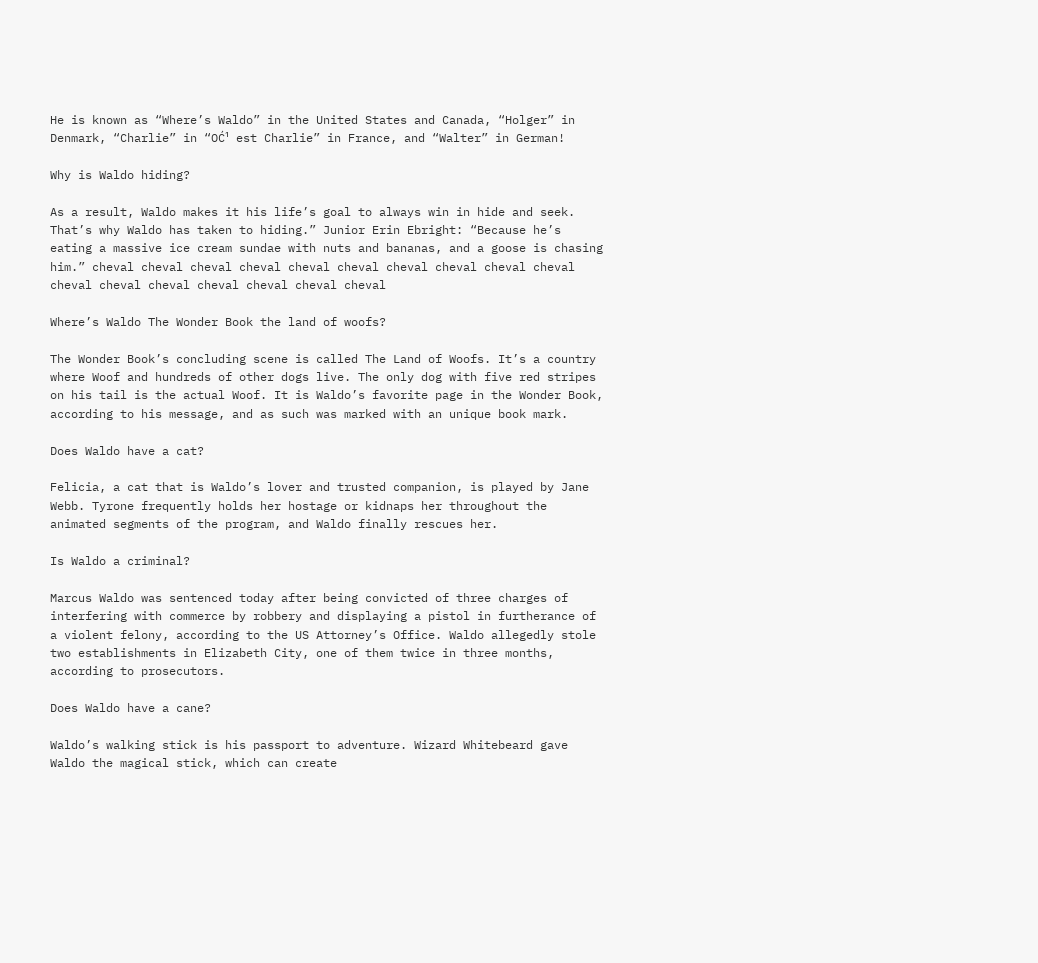He is known as “Where’s Waldo” in the United States and Canada, “Holger” in Denmark, “Charlie” in “OĆ¹ est Charlie” in France, and “Walter” in German!

Why is Waldo hiding?

As a result, Waldo makes it his life’s goal to always win in hide and seek. That’s why Waldo has taken to hiding.” Junior Erin Ebright: “Because he’s eating a massive ice cream sundae with nuts and bananas, and a goose is chasing him.” cheval cheval cheval cheval cheval cheval cheval cheval cheval cheval cheval cheval cheval cheval cheval cheval cheval

Where’s Waldo The Wonder Book the land of woofs?

The Wonder Book’s concluding scene is called The Land of Woofs. It’s a country where Woof and hundreds of other dogs live. The only dog with five red stripes on his tail is the actual Woof. It is Waldo’s favorite page in the Wonder Book, according to his message, and as such was marked with an unique book mark.

Does Waldo have a cat?

Felicia, a cat that is Waldo’s lover and trusted companion, is played by Jane Webb. Tyrone frequently holds her hostage or kidnaps her throughout the animated segments of the program, and Waldo finally rescues her.

Is Waldo a criminal?

Marcus Waldo was sentenced today after being convicted of three charges of interfering with commerce by robbery and displaying a pistol in furtherance of a violent felony, according to the US Attorney’s Office. Waldo allegedly stole two establishments in Elizabeth City, one of them twice in three months, according to prosecutors.

Does Waldo have a cane?

Waldo’s walking stick is his passport to adventure. Wizard Whitebeard gave Waldo the magical stick, which can create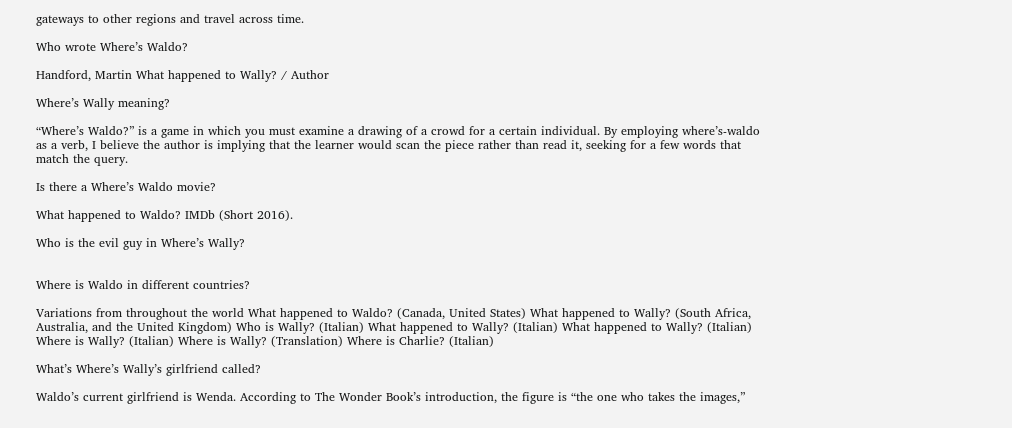gateways to other regions and travel across time.

Who wrote Where’s Waldo?

Handford, Martin What happened to Wally? / Author

Where’s Wally meaning?

“Where’s Waldo?” is a game in which you must examine a drawing of a crowd for a certain individual. By employing where’s-waldo as a verb, I believe the author is implying that the learner would scan the piece rather than read it, seeking for a few words that match the query.

Is there a Where’s Waldo movie?

What happened to Waldo? IMDb (Short 2016).

Who is the evil guy in Where’s Wally?


Where is Waldo in different countries?

Variations from throughout the world What happened to Waldo? (Canada, United States) What happened to Wally? (South Africa, Australia, and the United Kingdom) Who is Wally? (Italian) What happened to Wally? (Italian) What happened to Wally? (Italian) Where is Wally? (Italian) Where is Wally? (Translation) Where is Charlie? (Italian)

What’s Where’s Wally’s girlfriend called?

Waldo’s current girlfriend is Wenda. According to The Wonder Book’s introduction, the figure is “the one who takes the images,”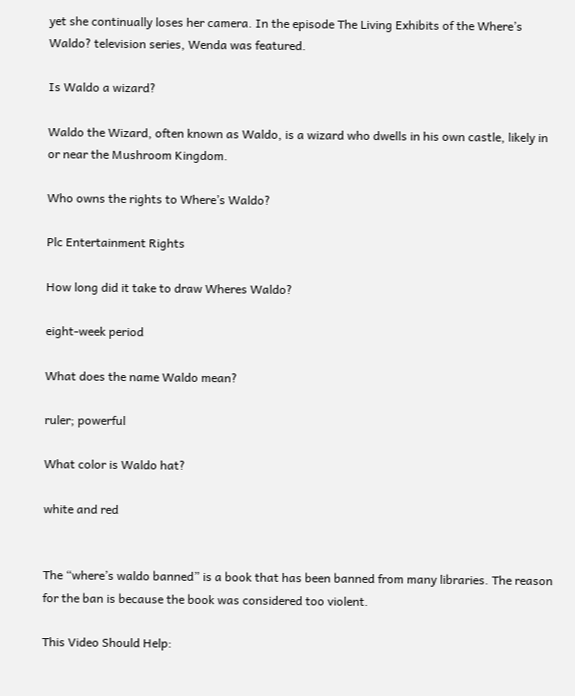yet she continually loses her camera. In the episode The Living Exhibits of the Where’s Waldo? television series, Wenda was featured.

Is Waldo a wizard?

Waldo the Wizard, often known as Waldo, is a wizard who dwells in his own castle, likely in or near the Mushroom Kingdom.

Who owns the rights to Where’s Waldo?

Plc Entertainment Rights

How long did it take to draw Wheres Waldo?

eight-week period

What does the name Waldo mean?

ruler; powerful

What color is Waldo hat?

white and red


The “where’s waldo banned” is a book that has been banned from many libraries. The reason for the ban is because the book was considered too violent.

This Video Should Help: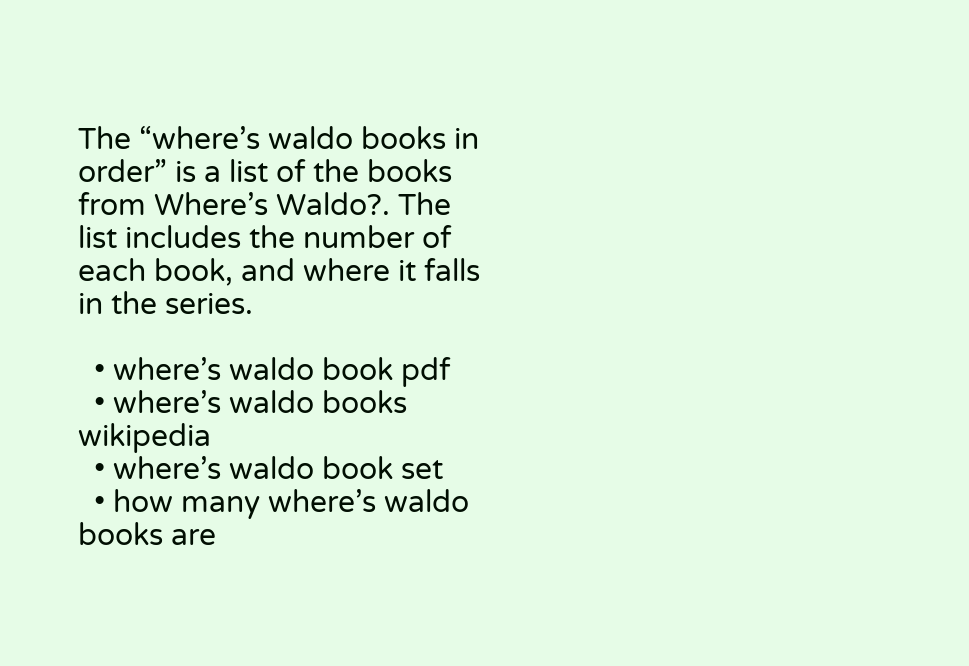The “where’s waldo books in order” is a list of the books from Where’s Waldo?. The list includes the number of each book, and where it falls in the series.

  • where’s waldo book pdf
  • where’s waldo books wikipedia
  • where’s waldo book set
  • how many where’s waldo books are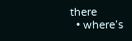there
  • where’s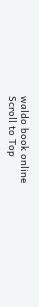waldo book online
Scroll to Top